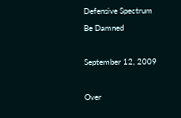Defensive Spectrum Be Damned

September 12, 2009

Over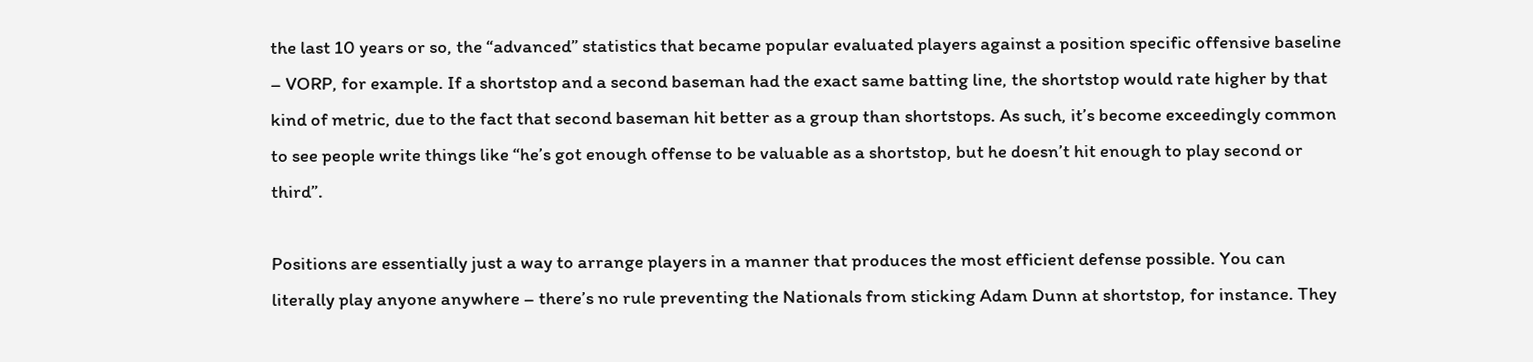the last 10 years or so, the “advanced” statistics that became popular evaluated players against a position specific offensive baseline – VORP, for example. If a shortstop and a second baseman had the exact same batting line, the shortstop would rate higher by that kind of metric, due to the fact that second baseman hit better as a group than shortstops. As such, it’s become exceedingly common to see people write things like “he’s got enough offense to be valuable as a shortstop, but he doesn’t hit enough to play second or third”.

Positions are essentially just a way to arrange players in a manner that produces the most efficient defense possible. You can literally play anyone anywhere – there’s no rule preventing the Nationals from sticking Adam Dunn at shortstop, for instance. They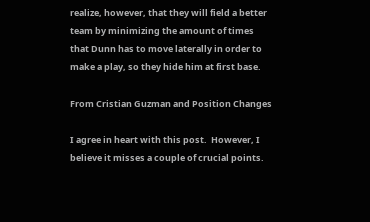realize, however, that they will field a better team by minimizing the amount of times that Dunn has to move laterally in order to make a play, so they hide him at first base.

From Cristian Guzman and Position Changes

I agree in heart with this post.  However, I believe it misses a couple of crucial points.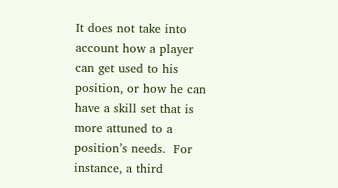It does not take into account how a player can get used to his position, or how he can have a skill set that is more attuned to a position’s needs.  For instance, a third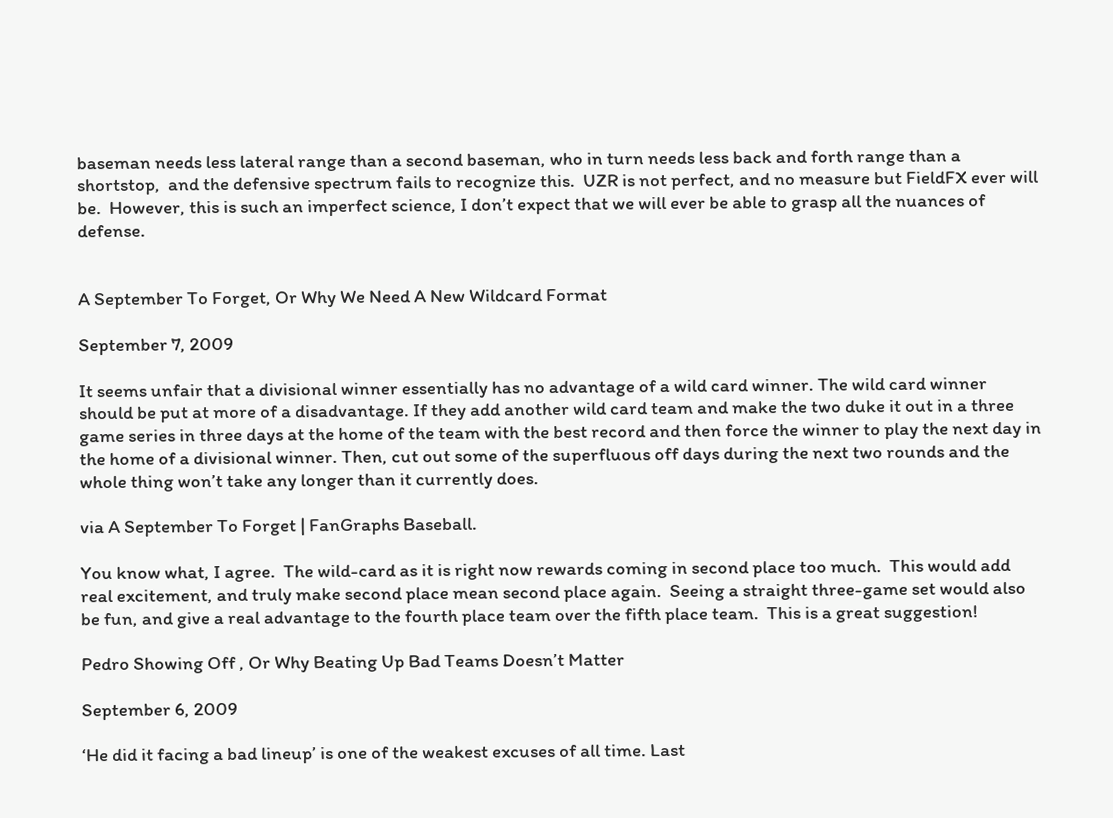baseman needs less lateral range than a second baseman, who in turn needs less back and forth range than a shortstop,  and the defensive spectrum fails to recognize this.  UZR is not perfect, and no measure but FieldFX ever will be.  However, this is such an imperfect science, I don’t expect that we will ever be able to grasp all the nuances of defense.


A September To Forget, Or Why We Need A New Wildcard Format

September 7, 2009

It seems unfair that a divisional winner essentially has no advantage of a wild card winner. The wild card winner should be put at more of a disadvantage. If they add another wild card team and make the two duke it out in a three game series in three days at the home of the team with the best record and then force the winner to play the next day in the home of a divisional winner. Then, cut out some of the superfluous off days during the next two rounds and the whole thing won’t take any longer than it currently does.

via A September To Forget | FanGraphs Baseball.

You know what, I agree.  The wild-card as it is right now rewards coming in second place too much.  This would add real excitement, and truly make second place mean second place again.  Seeing a straight three-game set would also be fun, and give a real advantage to the fourth place team over the fifth place team.  This is a great suggestion!

Pedro Showing Off , Or Why Beating Up Bad Teams Doesn’t Matter

September 6, 2009

‘He did it facing a bad lineup’ is one of the weakest excuses of all time. Last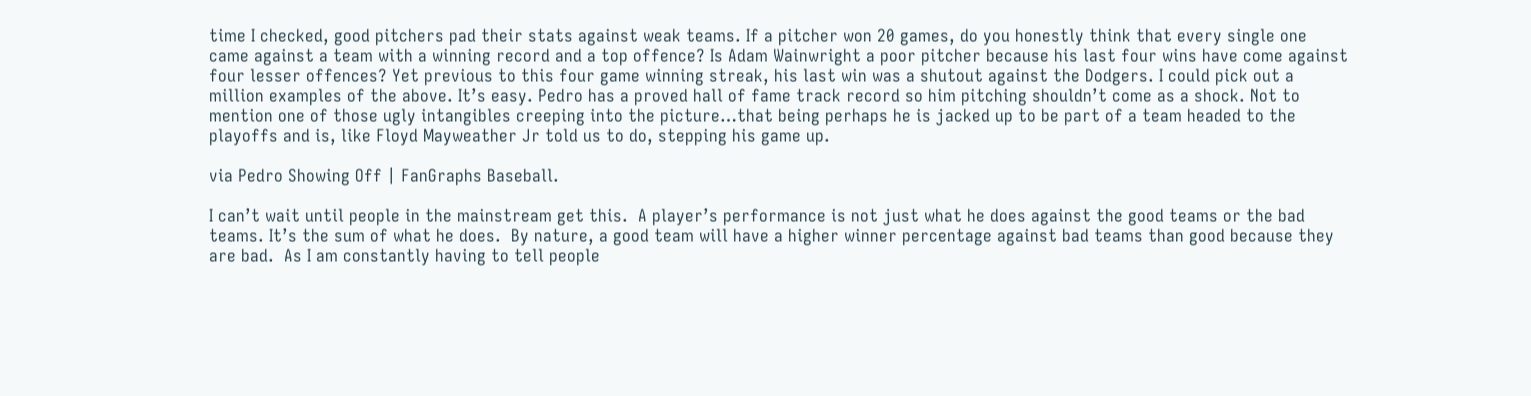time I checked, good pitchers pad their stats against weak teams. If a pitcher won 20 games, do you honestly think that every single one came against a team with a winning record and a top offence? Is Adam Wainwright a poor pitcher because his last four wins have come against four lesser offences? Yet previous to this four game winning streak, his last win was a shutout against the Dodgers. I could pick out a million examples of the above. It’s easy. Pedro has a proved hall of fame track record so him pitching shouldn’t come as a shock. Not to mention one of those ugly intangibles creeping into the picture…that being perhaps he is jacked up to be part of a team headed to the playoffs and is, like Floyd Mayweather Jr told us to do, stepping his game up.

via Pedro Showing Off | FanGraphs Baseball.

I can’t wait until people in the mainstream get this.  A player’s performance is not just what he does against the good teams or the bad teams. It’s the sum of what he does.  By nature, a good team will have a higher winner percentage against bad teams than good because they are bad.  As I am constantly having to tell people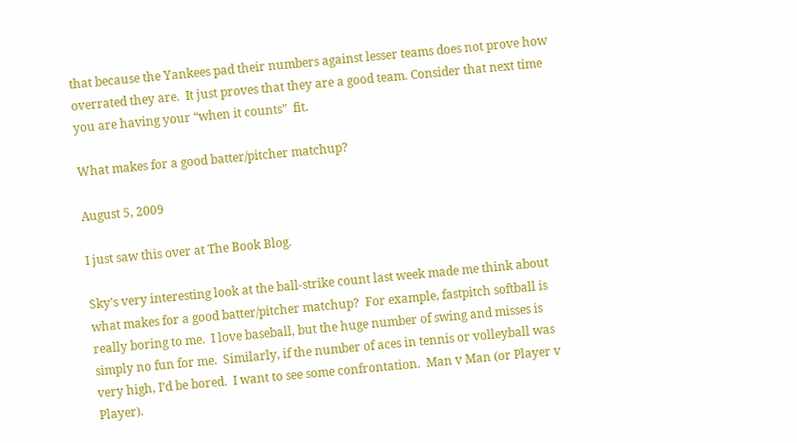that because the Yankees pad their numbers against lesser teams does not prove how overrated they are.  It just proves that they are a good team. Consider that next time you are having your “when it counts”  fit.

What makes for a good batter/pitcher matchup?

August 5, 2009

I just saw this over at The Book Blog.

Sky’s very interesting look at the ball-strike count last week made me think about what makes for a good batter/pitcher matchup?  For example, fastpitch softball is really boring to me.  I love baseball, but the huge number of swing and misses is simply no fun for me.  Similarly, if the number of aces in tennis or volleyball was very high, I’d be bored.  I want to see some confrontation.  Man v Man (or Player v Player).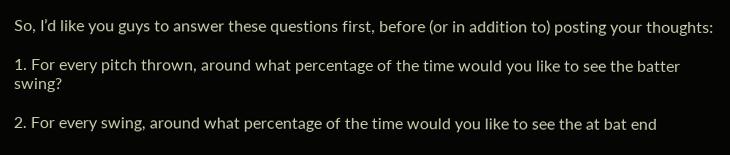So, I’d like you guys to answer these questions first, before (or in addition to) posting your thoughts:

1. For every pitch thrown, around what percentage of the time would you like to see the batter swing?

2. For every swing, around what percentage of the time would you like to see the at bat end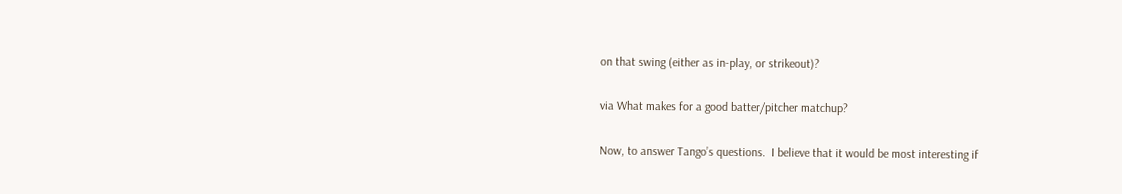on that swing (either as in-play, or strikeout)?

via What makes for a good batter/pitcher matchup?

Now, to answer Tango’s questions.  I believe that it would be most interesting if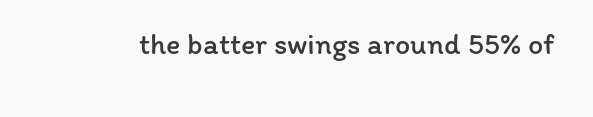the batter swings around 55% of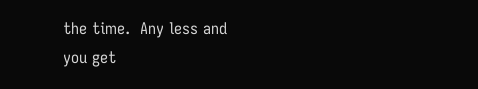the time.  Any less and you get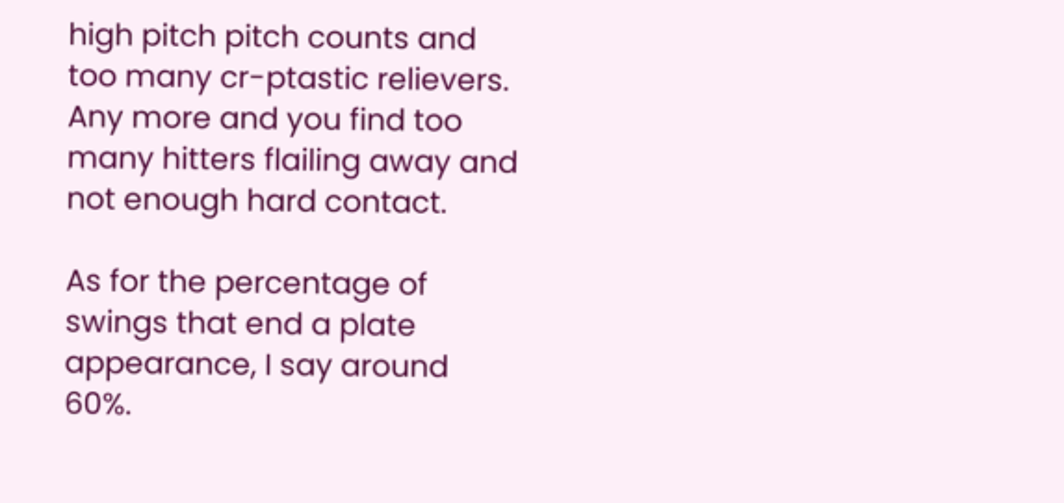high pitch pitch counts and too many cr-ptastic relievers. Any more and you find too many hitters flailing away and not enough hard contact.

As for the percentage of swings that end a plate appearance, I say around 60%.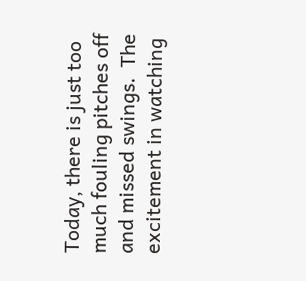Today, there is just too much fouling pitches off and missed swings.  The excitement in watching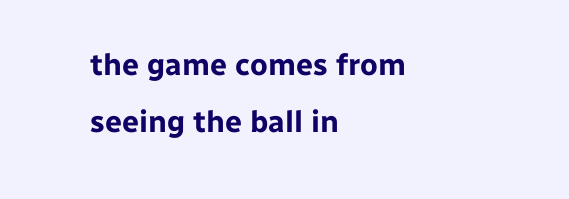the game comes from seeing the ball in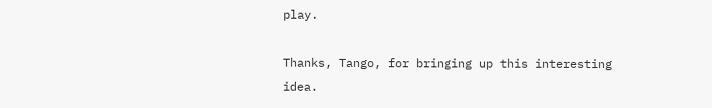play.

Thanks, Tango, for bringing up this interesting idea.